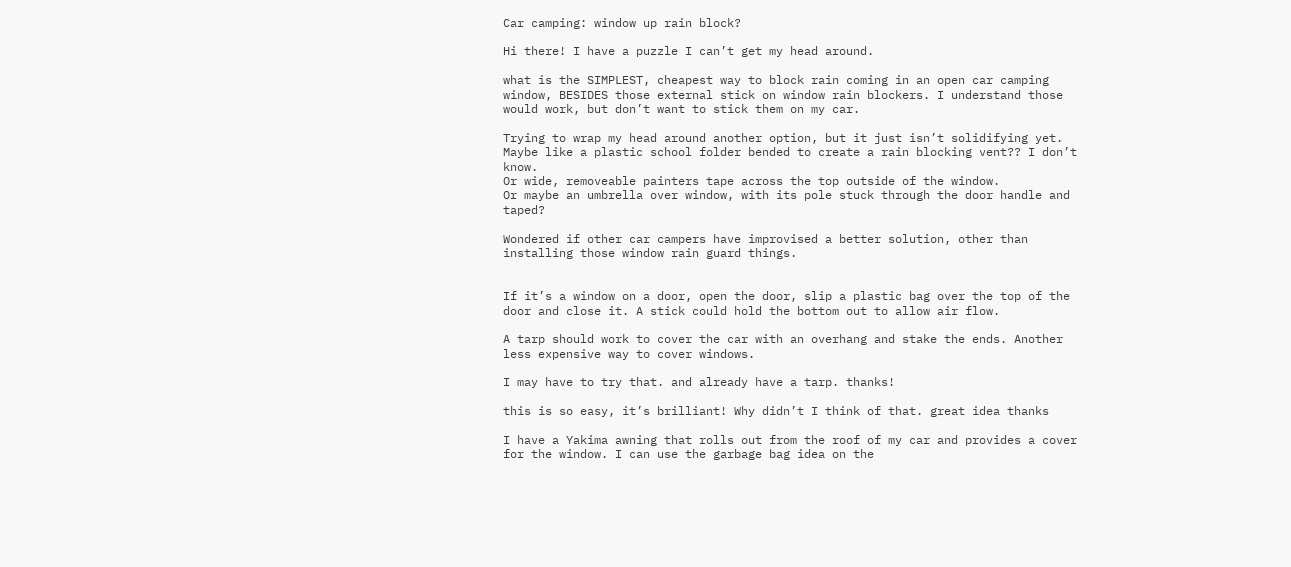Car camping: window up rain block?

Hi there! I have a puzzle I can’t get my head around.

what is the SIMPLEST, cheapest way to block rain coming in an open car camping window, BESIDES those external stick on window rain blockers. I understand those would work, but don’t want to stick them on my car.

Trying to wrap my head around another option, but it just isn’t solidifying yet.
Maybe like a plastic school folder bended to create a rain blocking vent?? I don’t know.
Or wide, removeable painters tape across the top outside of the window.
Or maybe an umbrella over window, with its pole stuck through the door handle and taped?

Wondered if other car campers have improvised a better solution, other than installing those window rain guard things.


If it’s a window on a door, open the door, slip a plastic bag over the top of the door and close it. A stick could hold the bottom out to allow air flow.

A tarp should work to cover the car with an overhang and stake the ends. Another less expensive way to cover windows.

I may have to try that. and already have a tarp. thanks!

this is so easy, it’s brilliant! Why didn’t I think of that. great idea thanks

I have a Yakima awning that rolls out from the roof of my car and provides a cover for the window. I can use the garbage bag idea on the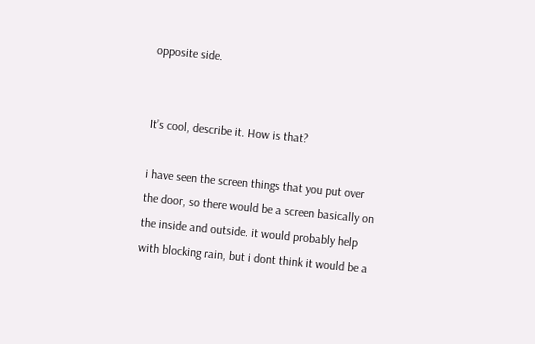opposite side.


It’s cool, describe it. How is that?

i have seen the screen things that you put over the door, so there would be a screen basically on the inside and outside. it would probably help with blocking rain, but i dont think it would be a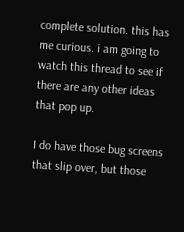complete solution. this has me curious. i am going to watch this thread to see if there are any other ideas that pop up.

I do have those bug screens that slip over, but those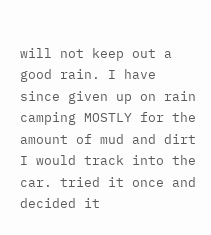will not keep out a good rain. I have since given up on rain camping MOSTLY for the amount of mud and dirt I would track into the car. tried it once and decided it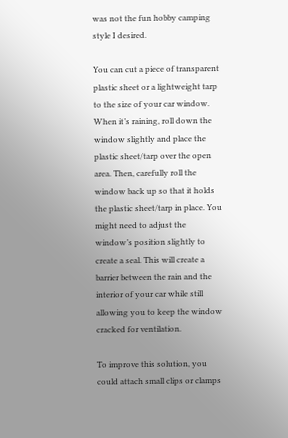was not the fun hobby camping style I desired.

You can cut a piece of transparent plastic sheet or a lightweight tarp to the size of your car window. When it’s raining, roll down the window slightly and place the plastic sheet/tarp over the open area. Then, carefully roll the window back up so that it holds the plastic sheet/tarp in place. You might need to adjust the window’s position slightly to create a seal. This will create a barrier between the rain and the interior of your car while still allowing you to keep the window cracked for ventilation.

To improve this solution, you could attach small clips or clamps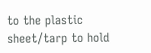to the plastic sheet/tarp to hold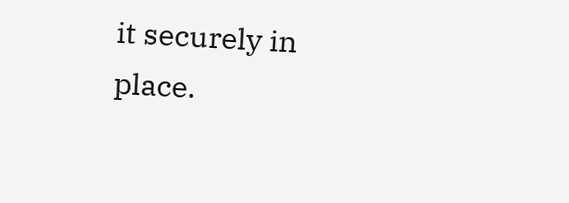it securely in place.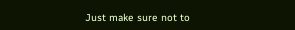Just make sure not to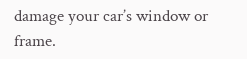damage your car’s window or frame.